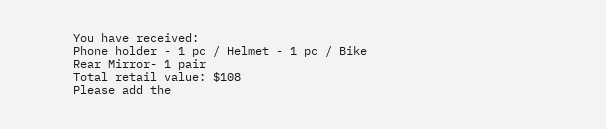You have received:
Phone holder - 1 pc / Helmet - 1 pc / Bike Rear Mirror- 1 pair
Total retail value: $108
Please add the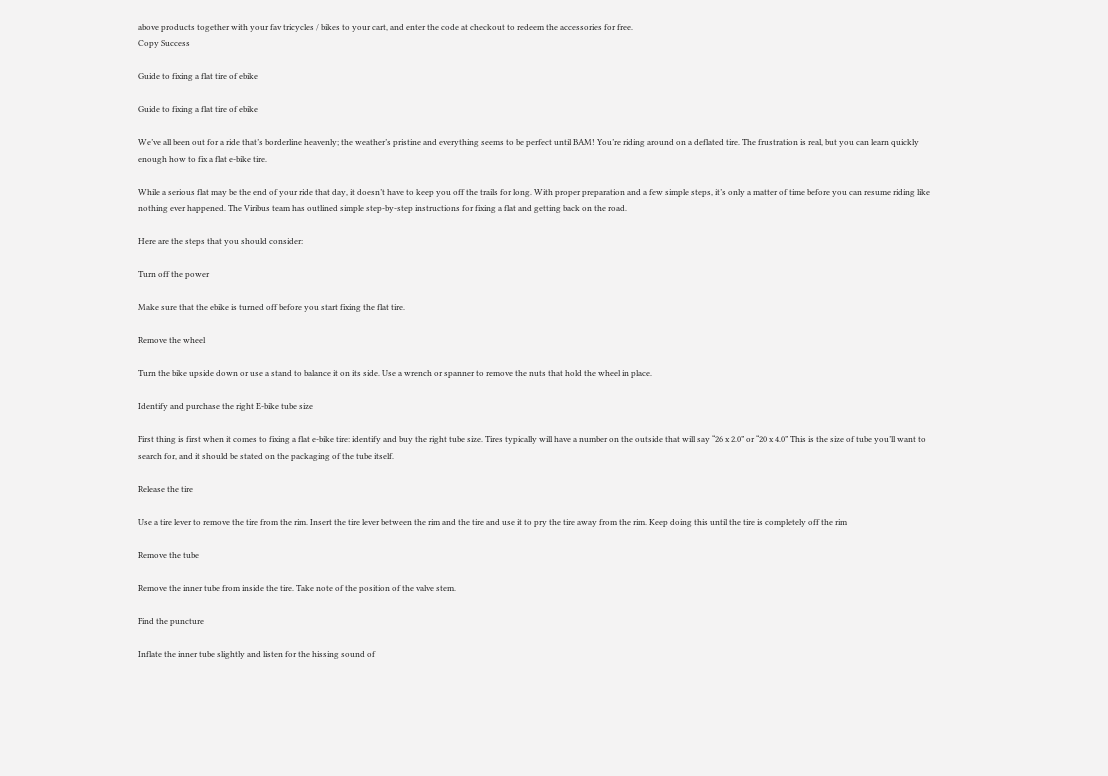above products together with your fav tricycles / bikes to your cart, and enter the code at checkout to redeem the accessories for free.
Copy Success

Guide to fixing a flat tire of ebike

Guide to fixing a flat tire of ebike

We’ve all been out for a ride that’s borderline heavenly; the weather’s pristine and everything seems to be perfect until BAM! You’re riding around on a deflated tire. The frustration is real, but you can learn quickly enough how to fix a flat e-bike tire.

While a serious flat may be the end of your ride that day, it doesn’t have to keep you off the trails for long. With proper preparation and a few simple steps, it’s only a matter of time before you can resume riding like nothing ever happened. The Viribus team has outlined simple step-by-step instructions for fixing a flat and getting back on the road.

Here are the steps that you should consider:

Turn off the power

Make sure that the ebike is turned off before you start fixing the flat tire.

Remove the wheel

Turn the bike upside down or use a stand to balance it on its side. Use a wrench or spanner to remove the nuts that hold the wheel in place.

Identify and purchase the right E-bike tube size

First thing is first when it comes to fixing a flat e-bike tire: identify and buy the right tube size. Tires typically will have a number on the outside that will say “26 x 2.0” or “20 x 4.0” This is the size of tube you’ll want to search for, and it should be stated on the packaging of the tube itself.

Release the tire

Use a tire lever to remove the tire from the rim. Insert the tire lever between the rim and the tire and use it to pry the tire away from the rim. Keep doing this until the tire is completely off the rim

Remove the tube

Remove the inner tube from inside the tire. Take note of the position of the valve stem.

Find the puncture

Inflate the inner tube slightly and listen for the hissing sound of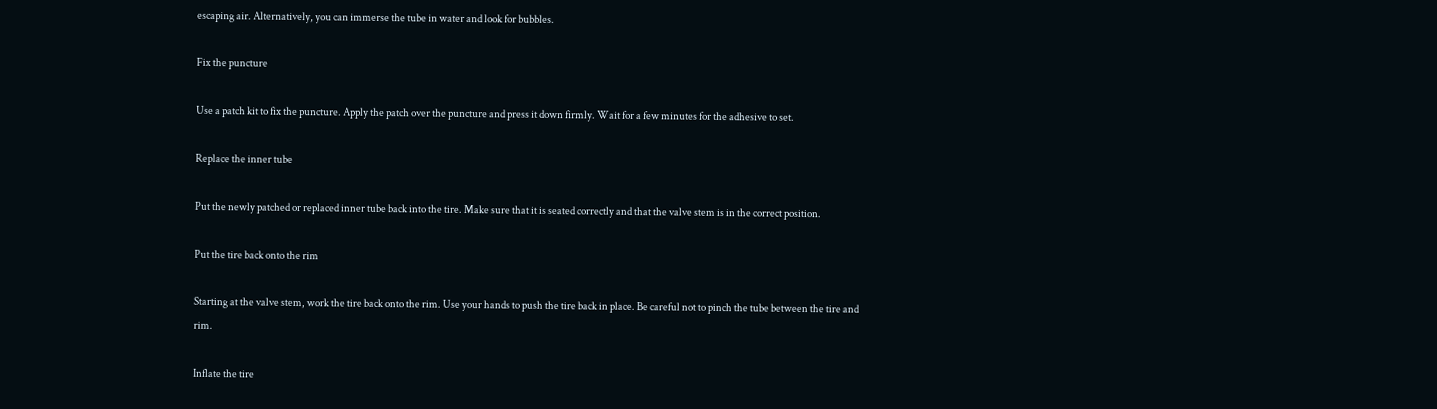escaping air. Alternatively, you can immerse the tube in water and look for bubbles.

Fix the puncture

Use a patch kit to fix the puncture. Apply the patch over the puncture and press it down firmly. Wait for a few minutes for the adhesive to set.

Replace the inner tube

Put the newly patched or replaced inner tube back into the tire. Make sure that it is seated correctly and that the valve stem is in the correct position.

Put the tire back onto the rim

Starting at the valve stem, work the tire back onto the rim. Use your hands to push the tire back in place. Be careful not to pinch the tube between the tire and rim.

Inflate the tire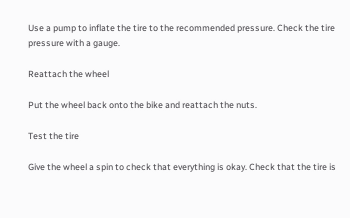Use a pump to inflate the tire to the recommended pressure. Check the tire pressure with a gauge.

Reattach the wheel

Put the wheel back onto the bike and reattach the nuts.

Test the tire

Give the wheel a spin to check that everything is okay. Check that the tire is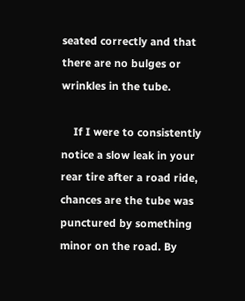seated correctly and that there are no bulges or wrinkles in the tube.

    If I were to consistently notice a slow leak in your rear tire after a road ride, chances are the tube was punctured by something minor on the road. By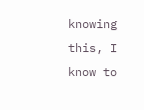knowing this, I know to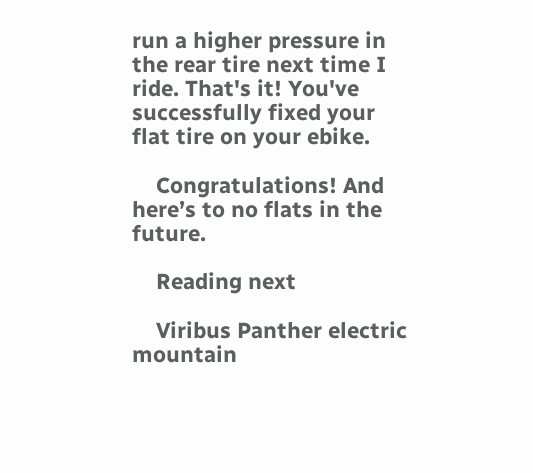run a higher pressure in the rear tire next time I ride. That's it! You've successfully fixed your flat tire on your ebike.

    Congratulations! And here’s to no flats in the future.

    Reading next

    Viribus Panther electric mountain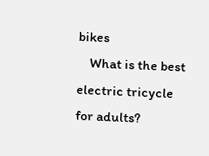bikes
    What is the best electric tricycle for adults?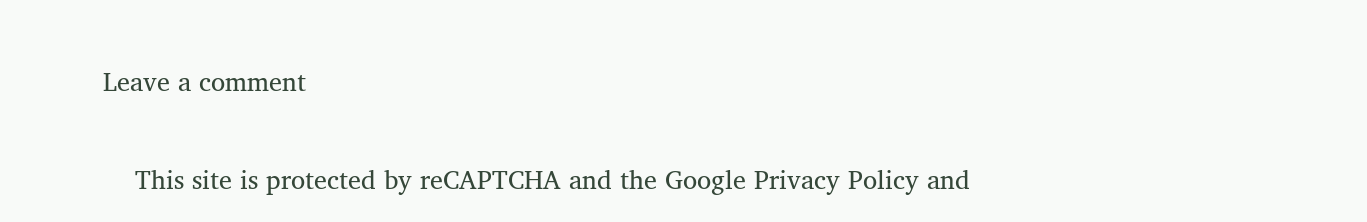Leave a comment

    This site is protected by reCAPTCHA and the Google Privacy Policy and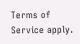Terms of Service apply.